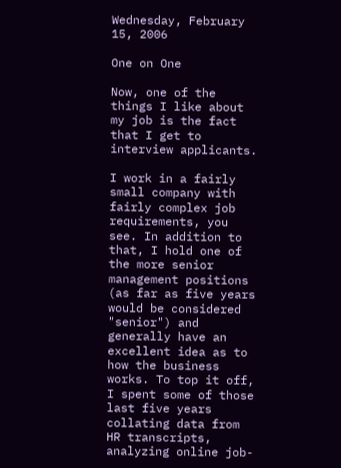Wednesday, February 15, 2006

One on One

Now, one of the things I like about my job is the fact that I get to interview applicants.

I work in a fairly small company with fairly complex job requirements, you see. In addition to that, I hold one of the more senior management positions (as far as five years would be considered "senior") and generally have an excellent idea as to how the business works. To top it off, I spent some of those last five years collating data from HR transcripts, analyzing online job-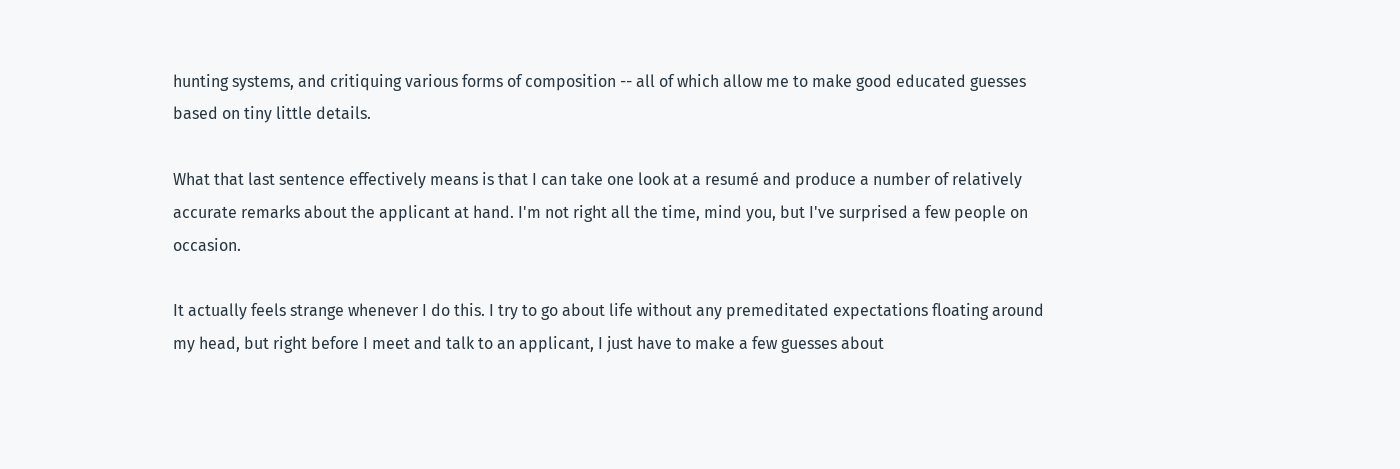hunting systems, and critiquing various forms of composition -- all of which allow me to make good educated guesses based on tiny little details.

What that last sentence effectively means is that I can take one look at a resumé and produce a number of relatively accurate remarks about the applicant at hand. I'm not right all the time, mind you, but I've surprised a few people on occasion.

It actually feels strange whenever I do this. I try to go about life without any premeditated expectations floating around my head, but right before I meet and talk to an applicant, I just have to make a few guesses about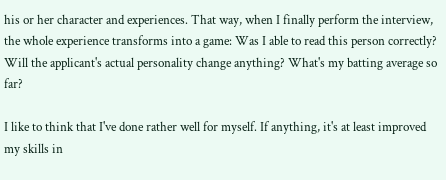his or her character and experiences. That way, when I finally perform the interview, the whole experience transforms into a game: Was I able to read this person correctly? Will the applicant's actual personality change anything? What's my batting average so far?

I like to think that I've done rather well for myself. If anything, it's at least improved my skills in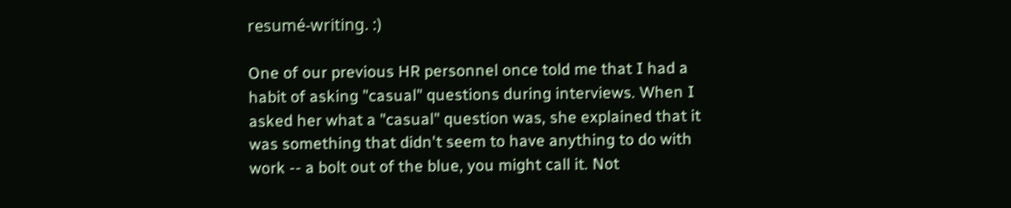resumé-writing. :)

One of our previous HR personnel once told me that I had a habit of asking "casual" questions during interviews. When I asked her what a "casual" question was, she explained that it was something that didn't seem to have anything to do with work -- a bolt out of the blue, you might call it. Not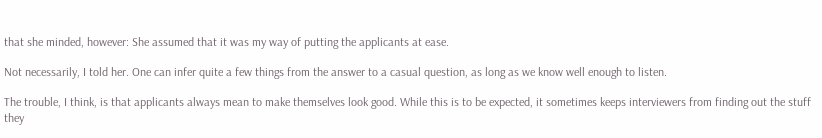that she minded, however: She assumed that it was my way of putting the applicants at ease.

Not necessarily, I told her. One can infer quite a few things from the answer to a casual question, as long as we know well enough to listen.

The trouble, I think, is that applicants always mean to make themselves look good. While this is to be expected, it sometimes keeps interviewers from finding out the stuff they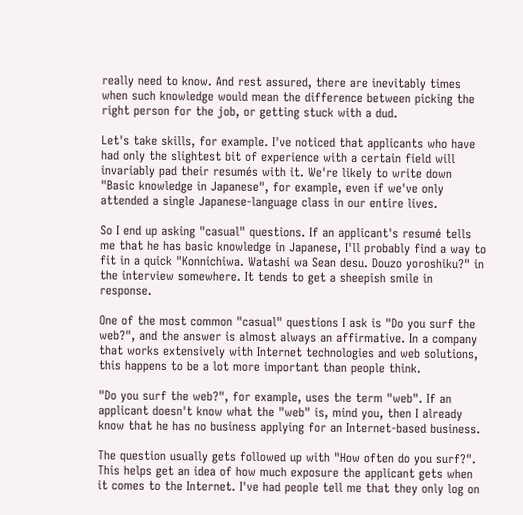really need to know. And rest assured, there are inevitably times when such knowledge would mean the difference between picking the right person for the job, or getting stuck with a dud.

Let's take skills, for example. I've noticed that applicants who have had only the slightest bit of experience with a certain field will invariably pad their resumés with it. We're likely to write down "Basic knowledge in Japanese", for example, even if we've only attended a single Japanese-language class in our entire lives.

So I end up asking "casual" questions. If an applicant's resumé tells me that he has basic knowledge in Japanese, I'll probably find a way to fit in a quick "Konnichiwa. Watashi wa Sean desu. Douzo yoroshiku?" in the interview somewhere. It tends to get a sheepish smile in response.

One of the most common "casual" questions I ask is "Do you surf the web?", and the answer is almost always an affirmative. In a company that works extensively with Internet technologies and web solutions, this happens to be a lot more important than people think.

"Do you surf the web?", for example, uses the term "web". If an applicant doesn't know what the "web" is, mind you, then I already know that he has no business applying for an Internet-based business.

The question usually gets followed up with "How often do you surf?". This helps get an idea of how much exposure the applicant gets when it comes to the Internet. I've had people tell me that they only log on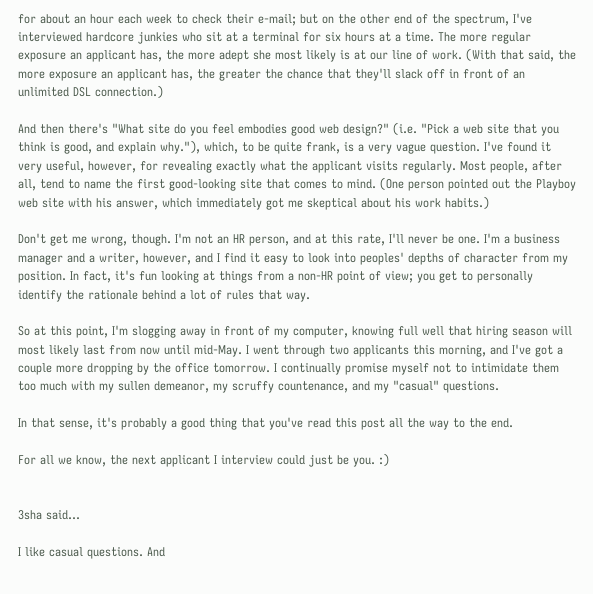for about an hour each week to check their e-mail; but on the other end of the spectrum, I've interviewed hardcore junkies who sit at a terminal for six hours at a time. The more regular exposure an applicant has, the more adept she most likely is at our line of work. (With that said, the more exposure an applicant has, the greater the chance that they'll slack off in front of an unlimited DSL connection.)

And then there's "What site do you feel embodies good web design?" (i.e. "Pick a web site that you think is good, and explain why."), which, to be quite frank, is a very vague question. I've found it very useful, however, for revealing exactly what the applicant visits regularly. Most people, after all, tend to name the first good-looking site that comes to mind. (One person pointed out the Playboy web site with his answer, which immediately got me skeptical about his work habits.)

Don't get me wrong, though. I'm not an HR person, and at this rate, I'll never be one. I'm a business manager and a writer, however, and I find it easy to look into peoples' depths of character from my position. In fact, it's fun looking at things from a non-HR point of view; you get to personally identify the rationale behind a lot of rules that way.

So at this point, I'm slogging away in front of my computer, knowing full well that hiring season will most likely last from now until mid-May. I went through two applicants this morning, and I've got a couple more dropping by the office tomorrow. I continually promise myself not to intimidate them too much with my sullen demeanor, my scruffy countenance, and my "casual" questions.

In that sense, it's probably a good thing that you've read this post all the way to the end.

For all we know, the next applicant I interview could just be you. :)


3sha said...

I like casual questions. And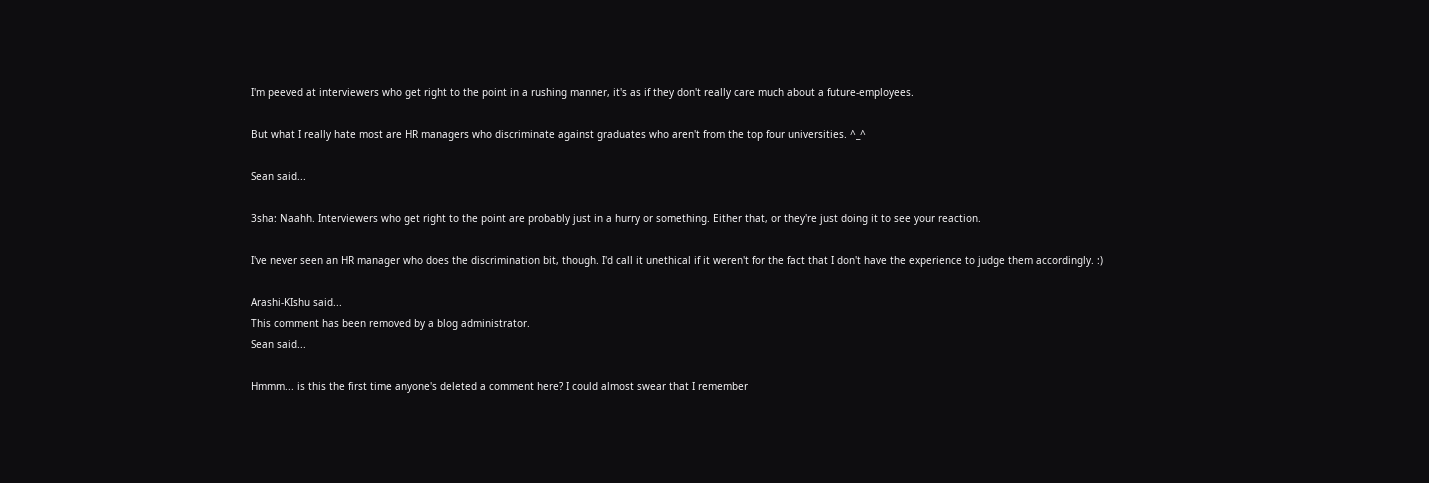I'm peeved at interviewers who get right to the point in a rushing manner, it's as if they don't really care much about a future-employees.

But what I really hate most are HR managers who discriminate against graduates who aren't from the top four universities. ^_^

Sean said...

3sha: Naahh. Interviewers who get right to the point are probably just in a hurry or something. Either that, or they're just doing it to see your reaction.

I've never seen an HR manager who does the discrimination bit, though. I'd call it unethical if it weren't for the fact that I don't have the experience to judge them accordingly. :)

Arashi-KIshu said...
This comment has been removed by a blog administrator.
Sean said...

Hmmm... is this the first time anyone's deleted a comment here? I could almost swear that I remember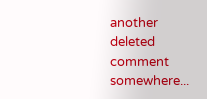another deleted comment somewhere...